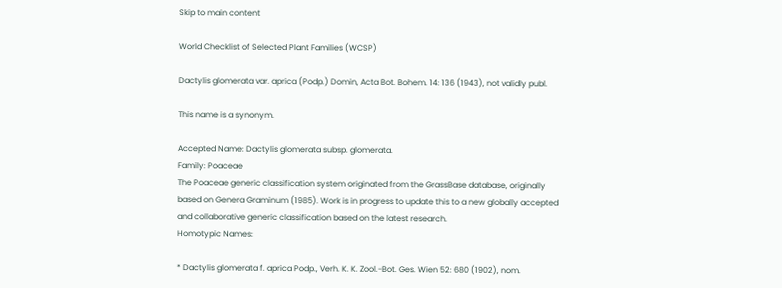Skip to main content

World Checklist of Selected Plant Families (WCSP)

Dactylis glomerata var. aprica (Podp.) Domin, Acta Bot. Bohem. 14: 136 (1943), not validly publ.

This name is a synonym.

Accepted Name: Dactylis glomerata subsp. glomerata.
Family: Poaceae
The Poaceae generic classification system originated from the GrassBase database, originally based on Genera Graminum (1985). Work is in progress to update this to a new globally accepted and collaborative generic classification based on the latest research.
Homotypic Names:

* Dactylis glomerata f. aprica Podp., Verh. K. K. Zool.-Bot. Ges. Wien 52: 680 (1902), nom.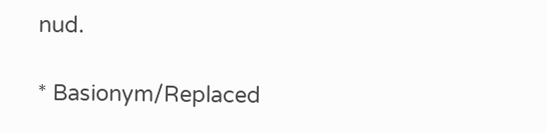nud.

* Basionym/Replaced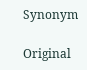Synonym

Original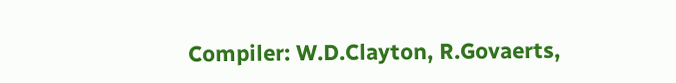Compiler: W.D.Clayton, R.Govaerts,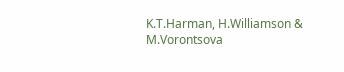K.T.Harman, H.Williamson & M.Vorontsova